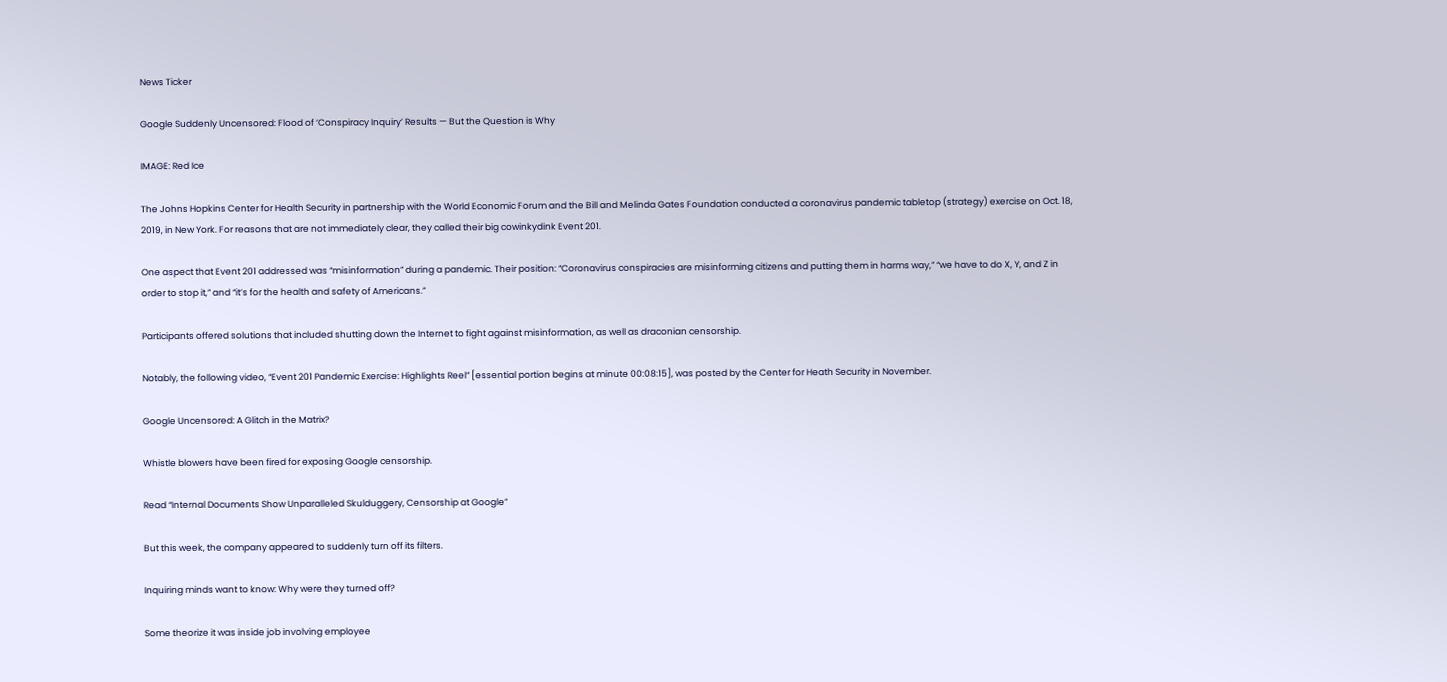News Ticker

Google Suddenly Uncensored: Flood of ‘Conspiracy Inquiry’ Results — But the Question is Why

IMAGE: Red Ice

The Johns Hopkins Center for Health Security in partnership with the World Economic Forum and the Bill and Melinda Gates Foundation conducted a coronavirus pandemic tabletop (strategy) exercise on Oct. 18, 2019, in New York. For reasons that are not immediately clear, they called their big cowinkydink Event 201.

One aspect that Event 201 addressed was “misinformation” during a pandemic. Their position: “Coronavirus conspiracies are misinforming citizens and putting them in harms way,” “we have to do X, Y, and Z in order to stop it,” and “it’s for the health and safety of Americans.”

Participants offered solutions that included shutting down the Internet to fight against misinformation, as well as draconian censorship.

Notably, the following video, “Event 201 Pandemic Exercise: Highlights Reel” [essential portion begins at minute 00:08:15], was posted by the Center for Heath Security in November.

Google Uncensored: A Glitch in the Matrix?

Whistle blowers have been fired for exposing Google censorship.

Read “Internal Documents Show Unparalleled Skulduggery, Censorship at Google”

But this week, the company appeared to suddenly turn off its filters.

Inquiring minds want to know: Why were they turned off?

Some theorize it was inside job involving employee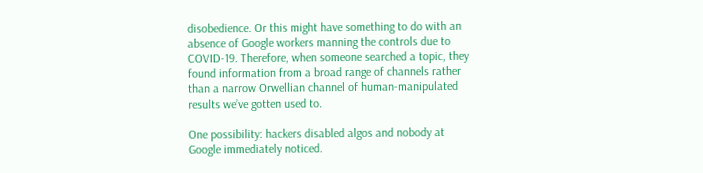disobedience. Or this might have something to do with an absence of Google workers manning the controls due to COVID-19. Therefore, when someone searched a topic, they found information from a broad range of channels rather than a narrow Orwellian channel of human-manipulated results we’ve gotten used to.

One possibility: hackers disabled algos and nobody at Google immediately noticed.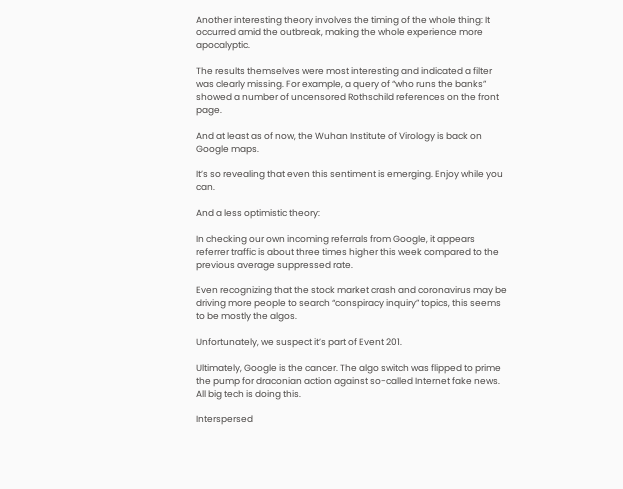Another interesting theory involves the timing of the whole thing: It occurred amid the outbreak, making the whole experience more apocalyptic.

The results themselves were most interesting and indicated a filter was clearly missing. For example, a query of “who runs the banks” showed a number of uncensored Rothschild references on the front page.

And at least as of now, the Wuhan Institute of Virology is back on Google maps.

It’s so revealing that even this sentiment is emerging. Enjoy while you can.

And a less optimistic theory:

In checking our own incoming referrals from Google, it appears referrer traffic is about three times higher this week compared to the previous average suppressed rate.

Even recognizing that the stock market crash and coronavirus may be driving more people to search “conspiracy inquiry” topics, this seems to be mostly the algos.

Unfortunately, we suspect it’s part of Event 201.

Ultimately, Google is the cancer. The algo switch was flipped to prime the pump for draconian action against so-called Internet fake news. All big tech is doing this.

Interspersed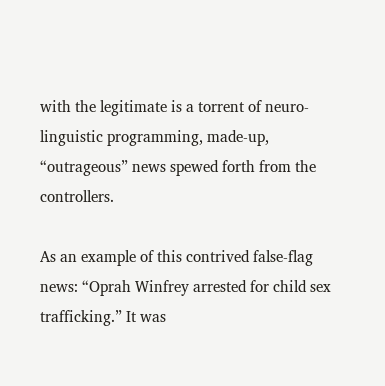with the legitimate is a torrent of neuro-linguistic programming, made-up, “outrageous” news spewed forth from the controllers.

As an example of this contrived false-flag news: “Oprah Winfrey arrested for child sex trafficking.” It was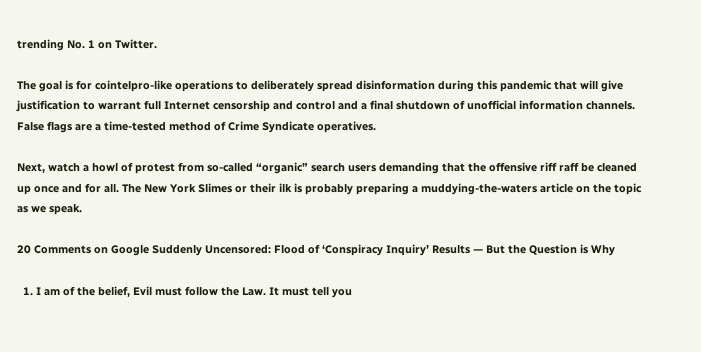trending No. 1 on Twitter.

The goal is for cointelpro-like operations to deliberately spread disinformation during this pandemic that will give justification to warrant full Internet censorship and control and a final shutdown of unofficial information channels. False flags are a time-tested method of Crime Syndicate operatives.

Next, watch a howl of protest from so-called “organic” search users demanding that the offensive riff raff be cleaned up once and for all. The New York Slimes or their ilk is probably preparing a muddying-the-waters article on the topic as we speak.

20 Comments on Google Suddenly Uncensored: Flood of ‘Conspiracy Inquiry’ Results — But the Question is Why

  1. I am of the belief, Evil must follow the Law. It must tell you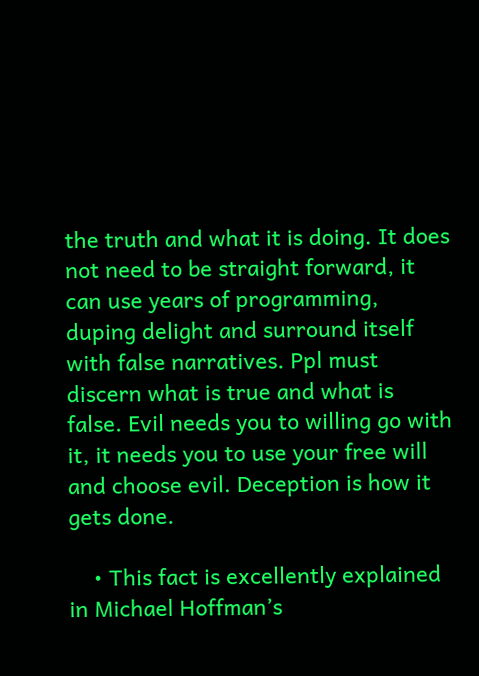the truth and what it is doing. It does not need to be straight forward, it can use years of programming, duping delight and surround itself with false narratives. Ppl must discern what is true and what is false. Evil needs you to willing go with it, it needs you to use your free will and choose evil. Deception is how it gets done.

    • This fact is excellently explained in Michael Hoffman’s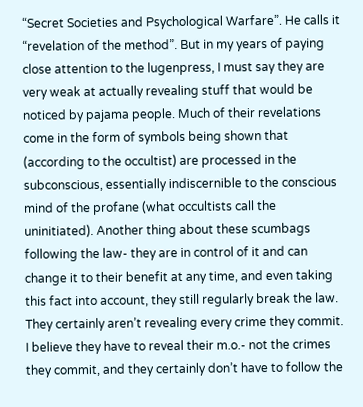“Secret Societies and Psychological Warfare”. He calls it “revelation of the method”. But in my years of paying close attention to the lugenpress, I must say they are very weak at actually revealing stuff that would be noticed by pajama people. Much of their revelations come in the form of symbols being shown that (according to the occultist) are processed in the subconscious, essentially indiscernible to the conscious mind of the profane (what occultists call the uninitiated). Another thing about these scumbags following the law- they are in control of it and can change it to their benefit at any time, and even taking this fact into account, they still regularly break the law. They certainly aren’t revealing every crime they commit. I believe they have to reveal their m.o.- not the crimes they commit, and they certainly don’t have to follow the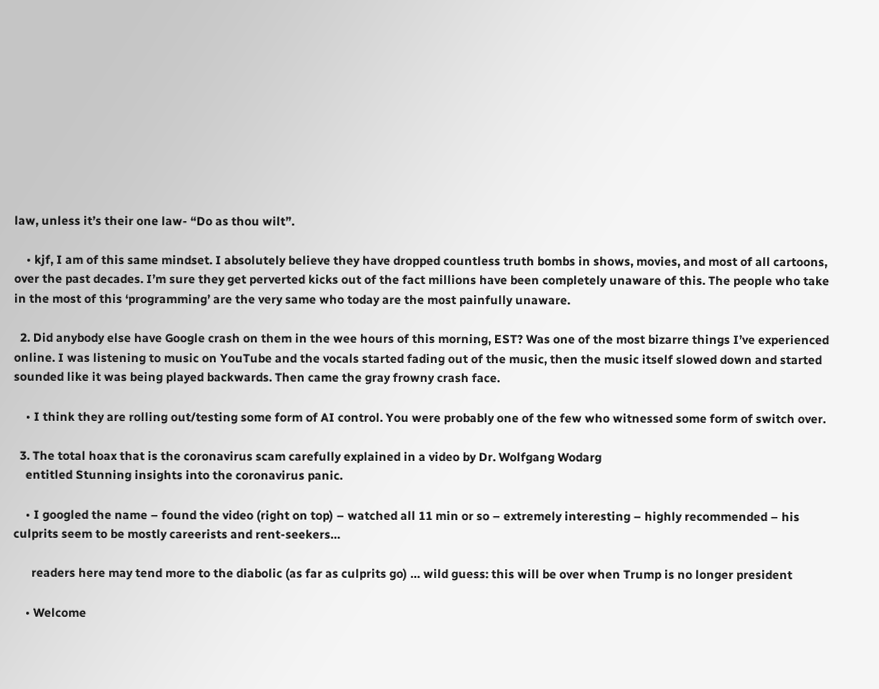law, unless it’s their one law- “Do as thou wilt”.

    • kjf, I am of this same mindset. I absolutely believe they have dropped countless truth bombs in shows, movies, and most of all cartoons, over the past decades. I’m sure they get perverted kicks out of the fact millions have been completely unaware of this. The people who take in the most of this ‘programming’ are the very same who today are the most painfully unaware.

  2. Did anybody else have Google crash on them in the wee hours of this morning, EST? Was one of the most bizarre things I’ve experienced online. I was listening to music on YouTube and the vocals started fading out of the music, then the music itself slowed down and started sounded like it was being played backwards. Then came the gray frowny crash face.

    • I think they are rolling out/testing some form of AI control. You were probably one of the few who witnessed some form of switch over.

  3. The total hoax that is the coronavirus scam carefully explained in a video by Dr. Wolfgang Wodarg
    entitled Stunning insights into the coronavirus panic.

    • I googled the name – found the video (right on top) – watched all 11 min or so – extremely interesting – highly recommended – his culprits seem to be mostly careerists and rent-seekers…

      readers here may tend more to the diabolic (as far as culprits go) … wild guess: this will be over when Trump is no longer president

    • Welcome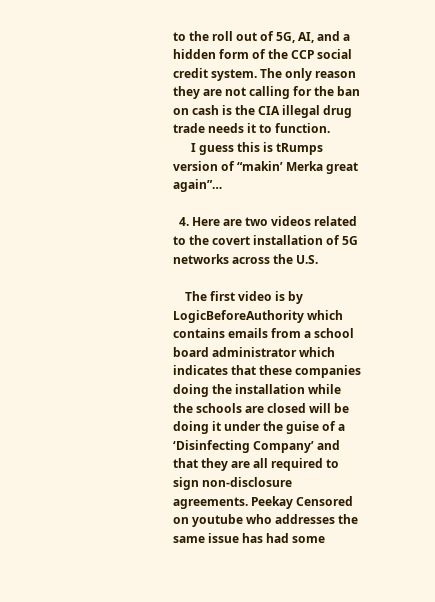to the roll out of 5G, AI, and a hidden form of the CCP social credit system. The only reason they are not calling for the ban on cash is the CIA illegal drug trade needs it to function.
      I guess this is tRumps version of “makin’ Merka great again”…

  4. Here are two videos related to the covert installation of 5G networks across the U.S.

    The first video is by LogicBeforeAuthority which contains emails from a school board administrator which indicates that these companies doing the installation while the schools are closed will be doing it under the guise of a ‘Disinfecting Company’ and that they are all required to sign non-disclosure agreements. Peekay Censored on youtube who addresses the same issue has had some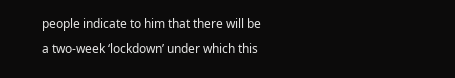people indicate to him that there will be a two-week ‘lockdown’ under which this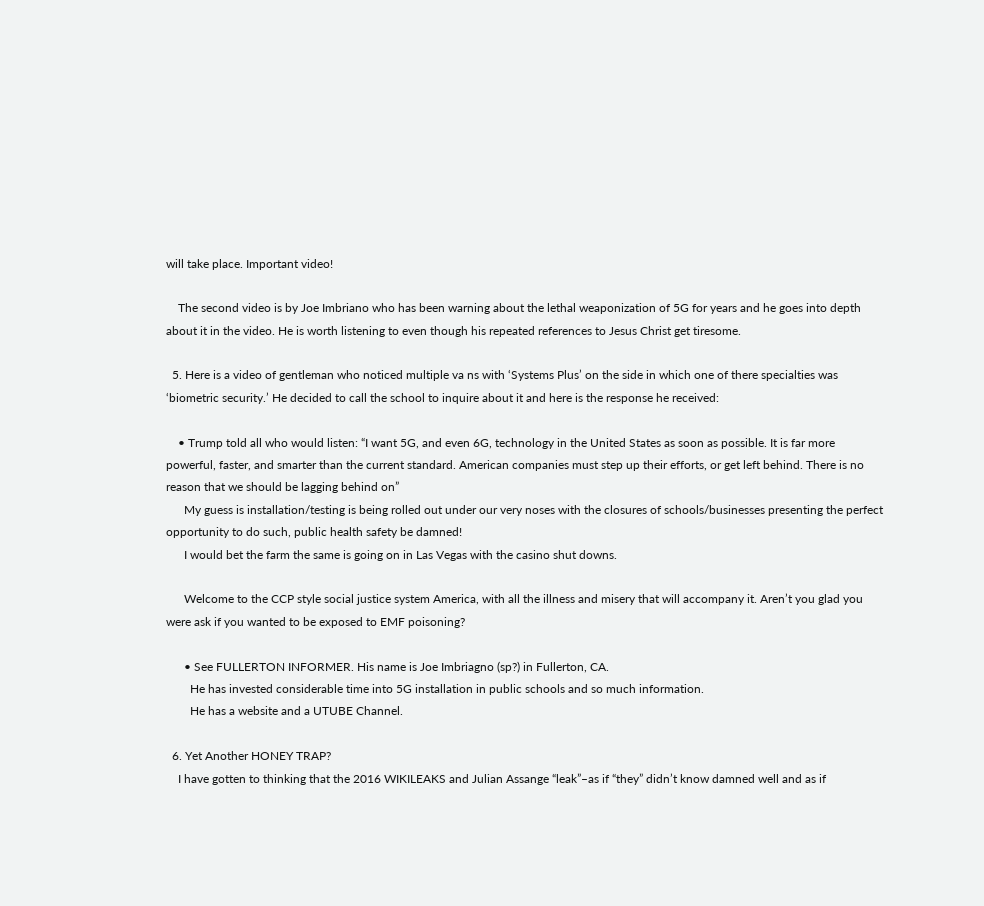will take place. Important video!

    The second video is by Joe Imbriano who has been warning about the lethal weaponization of 5G for years and he goes into depth about it in the video. He is worth listening to even though his repeated references to Jesus Christ get tiresome.

  5. Here is a video of gentleman who noticed multiple va ns with ‘Systems Plus’ on the side in which one of there specialties was ‘biometric security.’ He decided to call the school to inquire about it and here is the response he received:

    • Trump told all who would listen: “I want 5G, and even 6G, technology in the United States as soon as possible. It is far more powerful, faster, and smarter than the current standard. American companies must step up their efforts, or get left behind. There is no reason that we should be lagging behind on”
      My guess is installation/testing is being rolled out under our very noses with the closures of schools/businesses presenting the perfect opportunity to do such, public health safety be damned!
      I would bet the farm the same is going on in Las Vegas with the casino shut downs.

      Welcome to the CCP style social justice system America, with all the illness and misery that will accompany it. Aren’t you glad you were ask if you wanted to be exposed to EMF poisoning?

      • See FULLERTON INFORMER. His name is Joe Imbriagno (sp?) in Fullerton, CA.
        He has invested considerable time into 5G installation in public schools and so much information.
        He has a website and a UTUBE Channel.

  6. Yet Another HONEY TRAP?
    I have gotten to thinking that the 2016 WIKILEAKS and Julian Assange “leak”–as if “they” didn’t know damned well and as if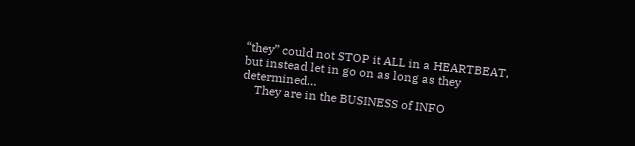“they” could not STOP it ALL in a HEARTBEAT, but instead let in go on as long as they determined…
    They are in the BUSINESS of INFO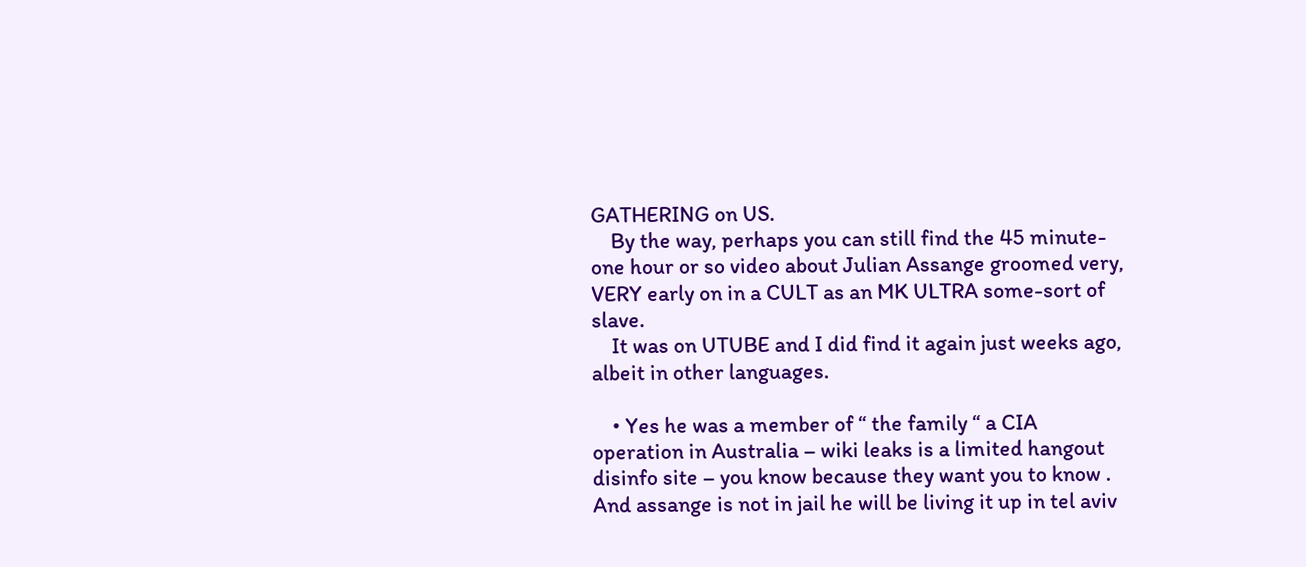GATHERING on US.
    By the way, perhaps you can still find the 45 minute-one hour or so video about Julian Assange groomed very, VERY early on in a CULT as an MK ULTRA some-sort of slave.
    It was on UTUBE and I did find it again just weeks ago, albeit in other languages.

    • Yes he was a member of “ the family “ a CIA operation in Australia – wiki leaks is a limited hangout disinfo site – you know because they want you to know . And assange is not in jail he will be living it up in tel aviv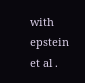with epstein et al .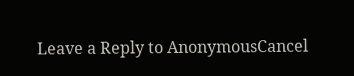Leave a Reply to AnonymousCancel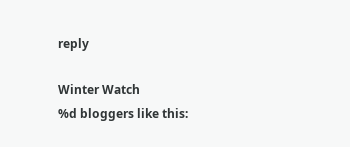reply

Winter Watch
%d bloggers like this: